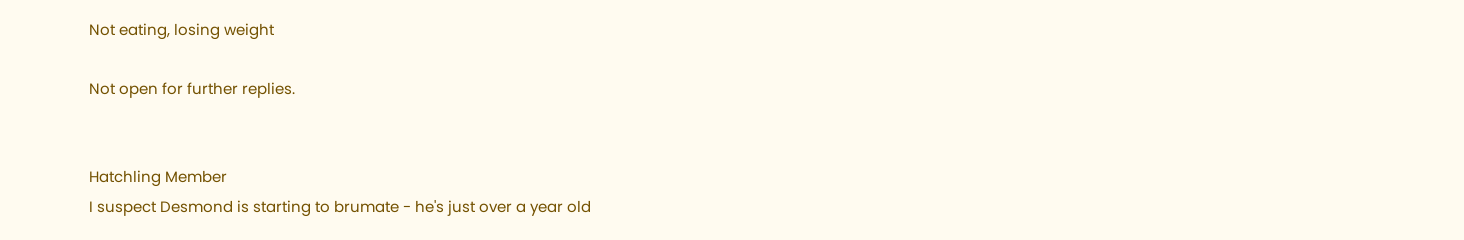Not eating, losing weight

Not open for further replies.


Hatchling Member
I suspect Desmond is starting to brumate - he's just over a year old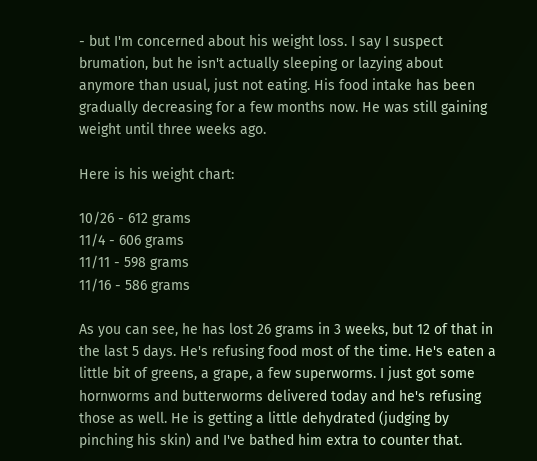- but I'm concerned about his weight loss. I say I suspect brumation, but he isn't actually sleeping or lazying about anymore than usual, just not eating. His food intake has been gradually decreasing for a few months now. He was still gaining weight until three weeks ago.

Here is his weight chart:

10/26 - 612 grams
11/4 - 606 grams
11/11 - 598 grams
11/16 - 586 grams

As you can see, he has lost 26 grams in 3 weeks, but 12 of that in the last 5 days. He's refusing food most of the time. He's eaten a little bit of greens, a grape, a few superworms. I just got some hornworms and butterworms delivered today and he's refusing those as well. He is getting a little dehydrated (judging by pinching his skin) and I've bathed him extra to counter that.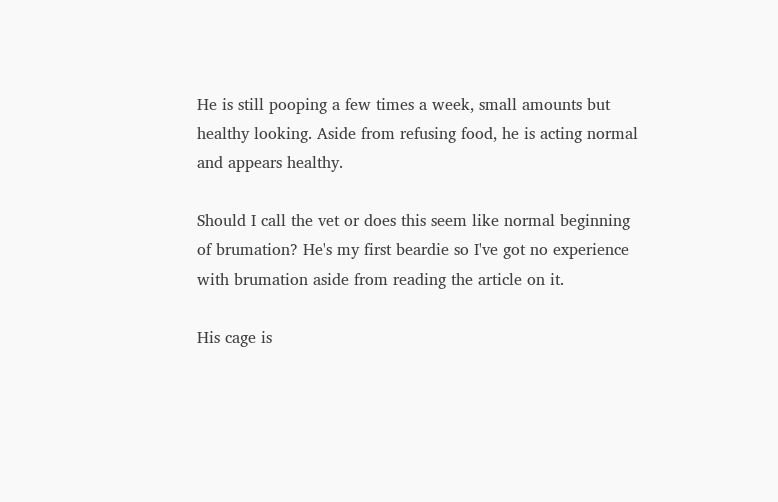He is still pooping a few times a week, small amounts but healthy looking. Aside from refusing food, he is acting normal and appears healthy.

Should I call the vet or does this seem like normal beginning of brumation? He's my first beardie so I've got no experience with brumation aside from reading the article on it.

His cage is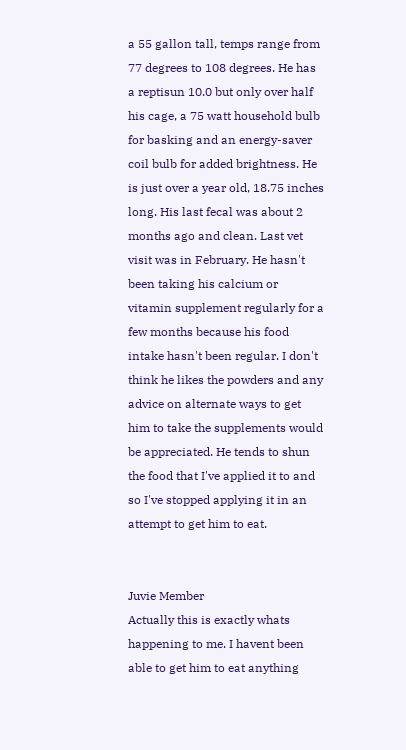a 55 gallon tall, temps range from 77 degrees to 108 degrees. He has a reptisun 10.0 but only over half his cage, a 75 watt household bulb for basking and an energy-saver coil bulb for added brightness. He is just over a year old, 18.75 inches long. His last fecal was about 2 months ago and clean. Last vet visit was in February. He hasn't been taking his calcium or vitamin supplement regularly for a few months because his food intake hasn't been regular. I don't think he likes the powders and any advice on alternate ways to get him to take the supplements would be appreciated. He tends to shun the food that I've applied it to and so I've stopped applying it in an attempt to get him to eat.


Juvie Member
Actually this is exactly whats happening to me. I havent been able to get him to eat anything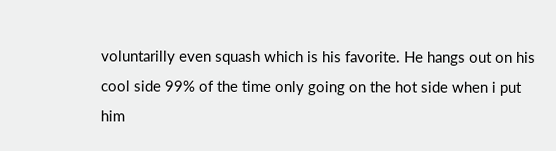voluntarilly even squash which is his favorite. He hangs out on his cool side 99% of the time only going on the hot side when i put him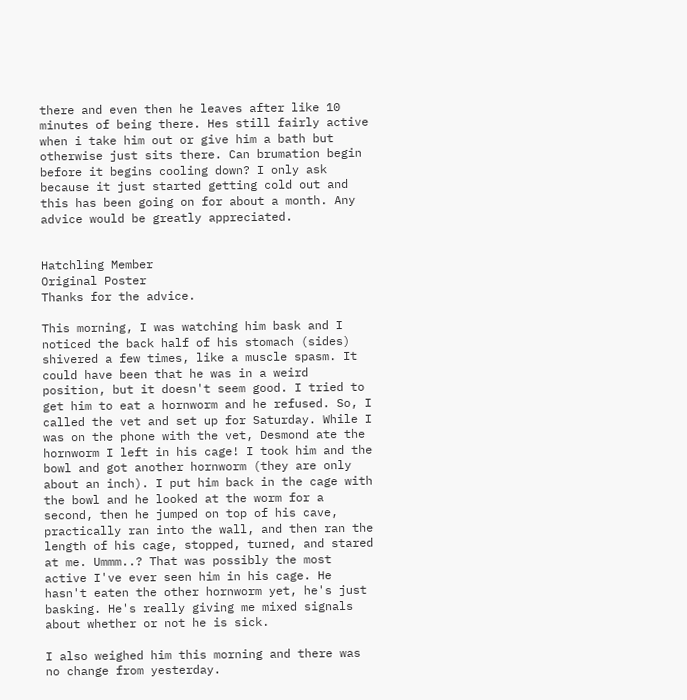there and even then he leaves after like 10 minutes of being there. Hes still fairly active when i take him out or give him a bath but otherwise just sits there. Can brumation begin before it begins cooling down? I only ask because it just started getting cold out and this has been going on for about a month. Any advice would be greatly appreciated.


Hatchling Member
Original Poster
Thanks for the advice.

This morning, I was watching him bask and I noticed the back half of his stomach (sides) shivered a few times, like a muscle spasm. It could have been that he was in a weird position, but it doesn't seem good. I tried to get him to eat a hornworm and he refused. So, I called the vet and set up for Saturday. While I was on the phone with the vet, Desmond ate the hornworm I left in his cage! I took him and the bowl and got another hornworm (they are only about an inch). I put him back in the cage with the bowl and he looked at the worm for a second, then he jumped on top of his cave, practically ran into the wall, and then ran the length of his cage, stopped, turned, and stared at me. Ummm..? That was possibly the most active I've ever seen him in his cage. He hasn't eaten the other hornworm yet, he's just basking. He's really giving me mixed signals about whether or not he is sick.

I also weighed him this morning and there was no change from yesterday.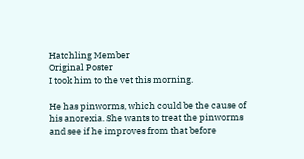Hatchling Member
Original Poster
I took him to the vet this morning.

He has pinworms, which could be the cause of his anorexia. She wants to treat the pinworms and see if he improves from that before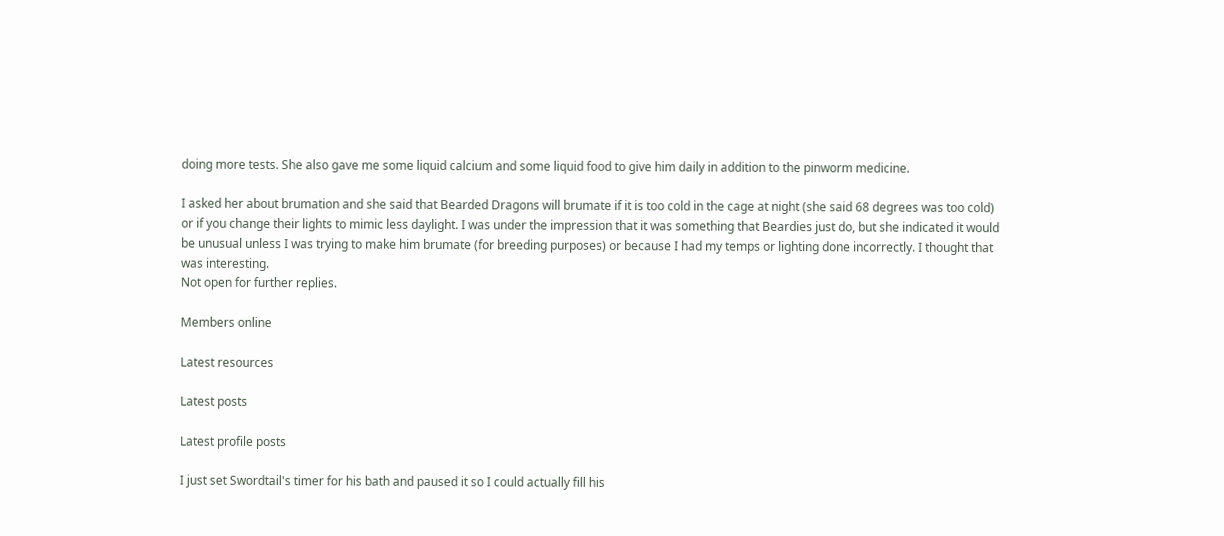doing more tests. She also gave me some liquid calcium and some liquid food to give him daily in addition to the pinworm medicine.

I asked her about brumation and she said that Bearded Dragons will brumate if it is too cold in the cage at night (she said 68 degrees was too cold) or if you change their lights to mimic less daylight. I was under the impression that it was something that Beardies just do, but she indicated it would be unusual unless I was trying to make him brumate (for breeding purposes) or because I had my temps or lighting done incorrectly. I thought that was interesting.
Not open for further replies.

Members online

Latest resources

Latest posts

Latest profile posts

I just set Swordtail's timer for his bath and paused it so I could actually fill his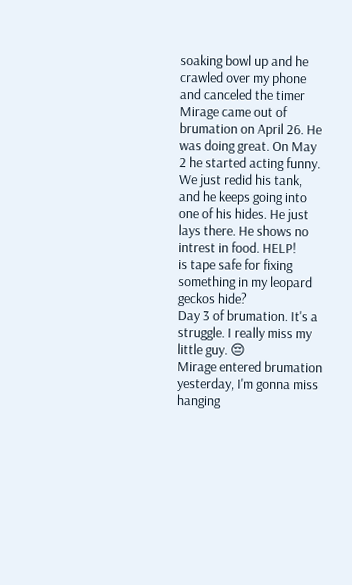soaking bowl up and he crawled over my phone and canceled the timer
Mirage came out of brumation on April 26. He was doing great. On May 2 he started acting funny. We just redid his tank, and he keeps going into one of his hides. He just lays there. He shows no intrest in food. HELP!
is tape safe for fixing something in my leopard geckos hide?
Day 3 of brumation. It's a struggle. I really miss my little guy. 😔
Mirage entered brumation yesterday, I'm gonna miss hanging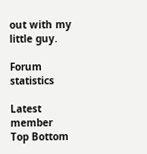out with my little guy.

Forum statistics

Latest member
Top Bottom